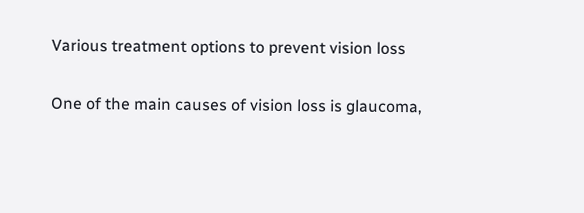Various treatment options to prevent vision loss

One of the main causes of vision loss is glaucoma,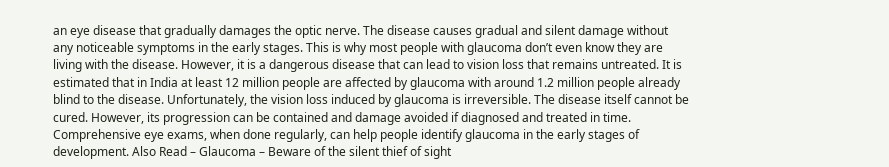an eye disease that gradually damages the optic nerve. The disease causes gradual and silent damage without any noticeable symptoms in the early stages. This is why most people with glaucoma don’t even know they are living with the disease. However, it is a dangerous disease that can lead to vision loss that remains untreated. It is estimated that in India at least 12 million people are affected by glaucoma with around 1.2 million people already blind to the disease. Unfortunately, the vision loss induced by glaucoma is irreversible. The disease itself cannot be cured. However, its progression can be contained and damage avoided if diagnosed and treated in time. Comprehensive eye exams, when done regularly, can help people identify glaucoma in the early stages of development. Also Read – Glaucoma – Beware of the silent thief of sight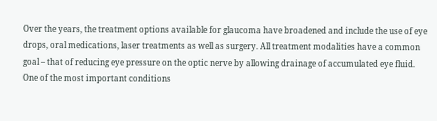Over the years, the treatment options available for glaucoma have broadened and include the use of eye drops, oral medications, laser treatments as well as surgery. All treatment modalities have a common goal – that of reducing eye pressure on the optic nerve by allowing drainage of accumulated eye fluid. One of the most important conditions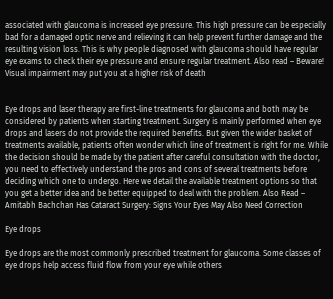associated with glaucoma is increased eye pressure. This high pressure can be especially bad for a damaged optic nerve and relieving it can help prevent further damage and the resulting vision loss. This is why people diagnosed with glaucoma should have regular eye exams to check their eye pressure and ensure regular treatment. Also read – Beware! Visual impairment may put you at a higher risk of death


Eye drops and laser therapy are first-line treatments for glaucoma and both may be considered by patients when starting treatment. Surgery is mainly performed when eye drops and lasers do not provide the required benefits. But given the wider basket of treatments available, patients often wonder which line of treatment is right for me. While the decision should be made by the patient after careful consultation with the doctor, you need to effectively understand the pros and cons of several treatments before deciding which one to undergo. Here we detail the available treatment options so that you get a better idea and be better equipped to deal with the problem. Also Read – Amitabh Bachchan Has Cataract Surgery: Signs Your Eyes May Also Need Correction

Eye drops

Eye drops are the most commonly prescribed treatment for glaucoma. Some classes of eye drops help access fluid flow from your eye while others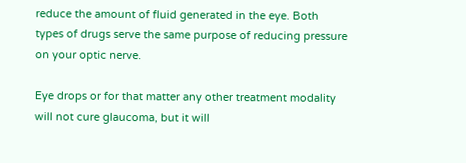reduce the amount of fluid generated in the eye. Both types of drugs serve the same purpose of reducing pressure on your optic nerve.

Eye drops or for that matter any other treatment modality will not cure glaucoma, but it will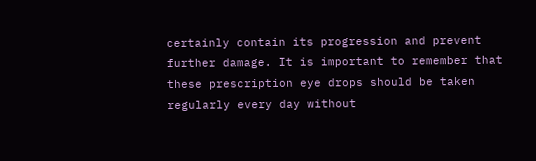certainly contain its progression and prevent further damage. It is important to remember that these prescription eye drops should be taken regularly every day without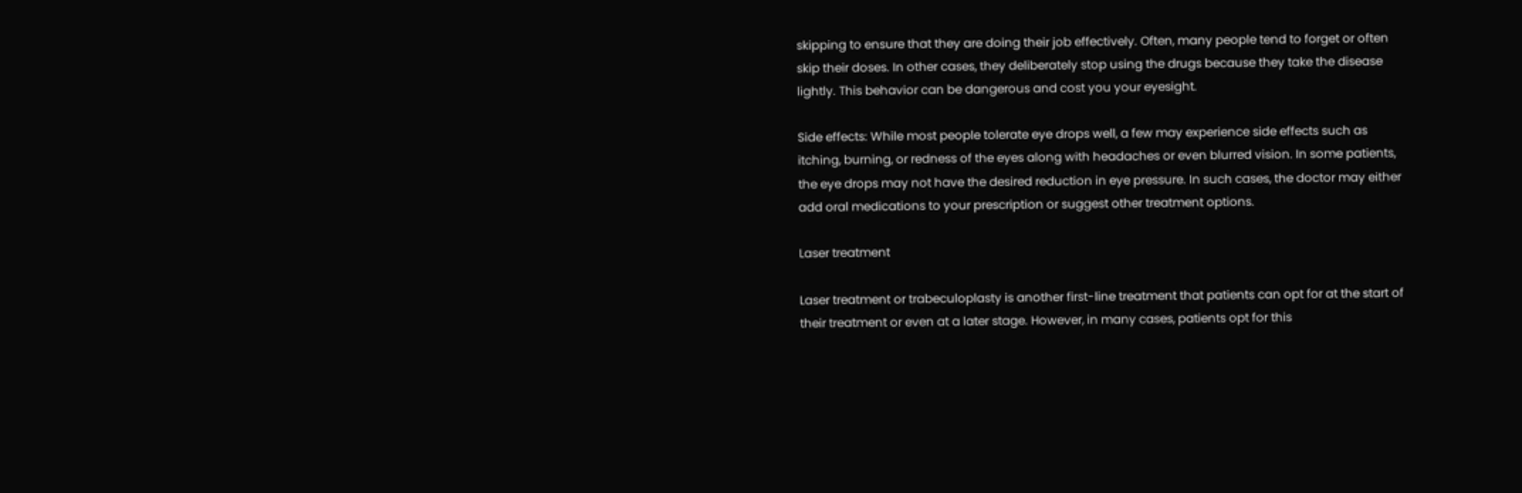skipping to ensure that they are doing their job effectively. Often, many people tend to forget or often skip their doses. In other cases, they deliberately stop using the drugs because they take the disease lightly. This behavior can be dangerous and cost you your eyesight.

Side effects: While most people tolerate eye drops well, a few may experience side effects such as itching, burning, or redness of the eyes along with headaches or even blurred vision. In some patients, the eye drops may not have the desired reduction in eye pressure. In such cases, the doctor may either add oral medications to your prescription or suggest other treatment options.

Laser treatment

Laser treatment or trabeculoplasty is another first-line treatment that patients can opt for at the start of their treatment or even at a later stage. However, in many cases, patients opt for this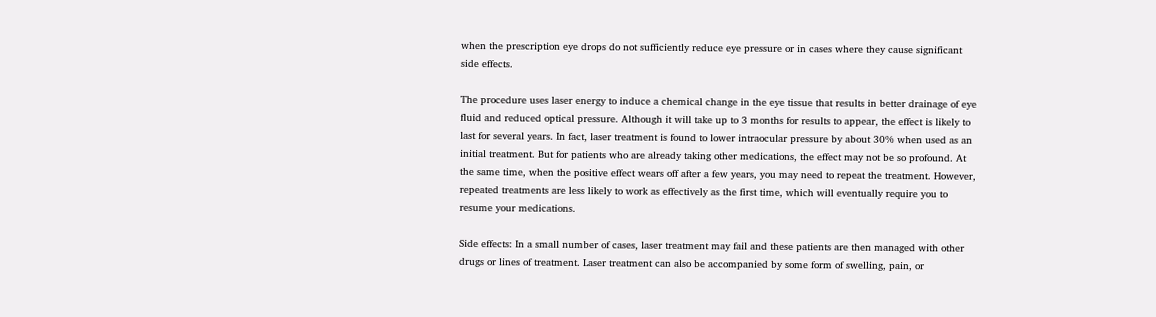when the prescription eye drops do not sufficiently reduce eye pressure or in cases where they cause significant side effects.

The procedure uses laser energy to induce a chemical change in the eye tissue that results in better drainage of eye fluid and reduced optical pressure. Although it will take up to 3 months for results to appear, the effect is likely to last for several years. In fact, laser treatment is found to lower intraocular pressure by about 30% when used as an initial treatment. But for patients who are already taking other medications, the effect may not be so profound. At the same time, when the positive effect wears off after a few years, you may need to repeat the treatment. However, repeated treatments are less likely to work as effectively as the first time, which will eventually require you to resume your medications.

Side effects: In a small number of cases, laser treatment may fail and these patients are then managed with other drugs or lines of treatment. Laser treatment can also be accompanied by some form of swelling, pain, or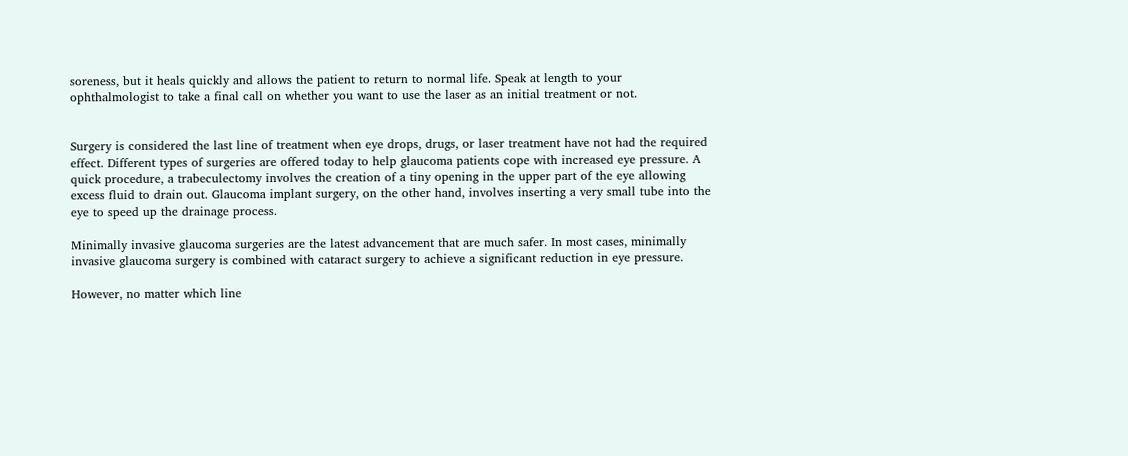soreness, but it heals quickly and allows the patient to return to normal life. Speak at length to your ophthalmologist to take a final call on whether you want to use the laser as an initial treatment or not.


Surgery is considered the last line of treatment when eye drops, drugs, or laser treatment have not had the required effect. Different types of surgeries are offered today to help glaucoma patients cope with increased eye pressure. A quick procedure, a trabeculectomy involves the creation of a tiny opening in the upper part of the eye allowing excess fluid to drain out. Glaucoma implant surgery, on the other hand, involves inserting a very small tube into the eye to speed up the drainage process.

Minimally invasive glaucoma surgeries are the latest advancement that are much safer. In most cases, minimally invasive glaucoma surgery is combined with cataract surgery to achieve a significant reduction in eye pressure.

However, no matter which line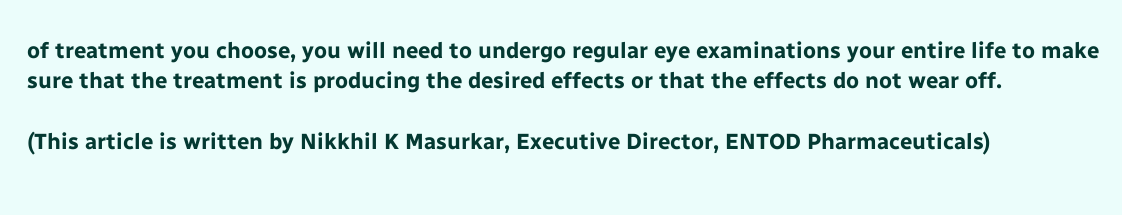of treatment you choose, you will need to undergo regular eye examinations your entire life to make sure that the treatment is producing the desired effects or that the effects do not wear off.

(This article is written by Nikkhil K Masurkar, Executive Director, ENTOD Pharmaceuticals)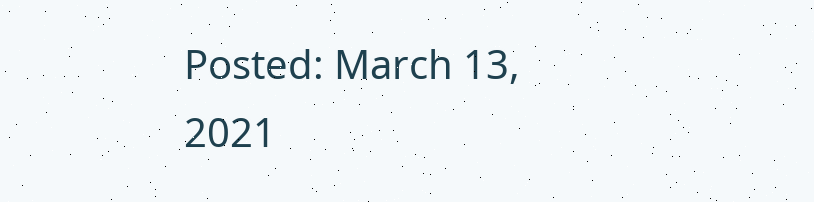Posted: March 13, 2021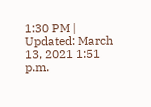1:30 PM | Updated: March 13, 2021 1:51 p.m.